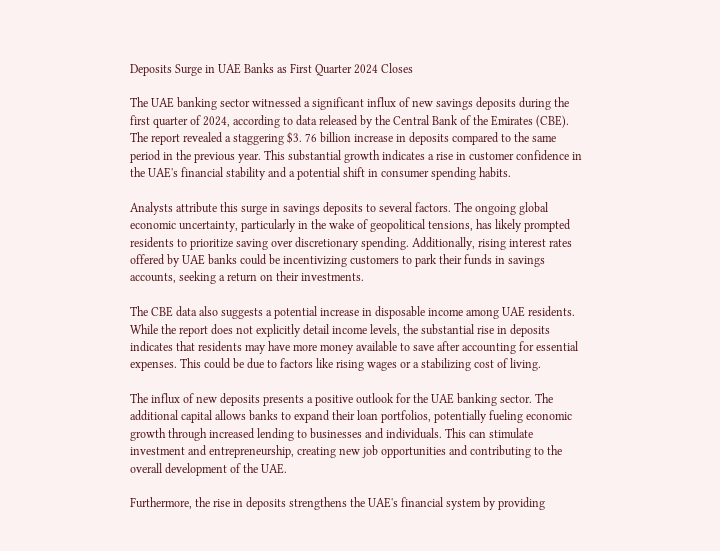Deposits Surge in UAE Banks as First Quarter 2024 Closes

The UAE banking sector witnessed a significant influx of new savings deposits during the first quarter of 2024, according to data released by the Central Bank of the Emirates (CBE). The report revealed a staggering $3. 76 billion increase in deposits compared to the same period in the previous year. This substantial growth indicates a rise in customer confidence in the UAE's financial stability and a potential shift in consumer spending habits.

Analysts attribute this surge in savings deposits to several factors. The ongoing global economic uncertainty, particularly in the wake of geopolitical tensions, has likely prompted residents to prioritize saving over discretionary spending. Additionally, rising interest rates offered by UAE banks could be incentivizing customers to park their funds in savings accounts, seeking a return on their investments.

The CBE data also suggests a potential increase in disposable income among UAE residents. While the report does not explicitly detail income levels, the substantial rise in deposits indicates that residents may have more money available to save after accounting for essential expenses. This could be due to factors like rising wages or a stabilizing cost of living.

The influx of new deposits presents a positive outlook for the UAE banking sector. The additional capital allows banks to expand their loan portfolios, potentially fueling economic growth through increased lending to businesses and individuals. This can stimulate investment and entrepreneurship, creating new job opportunities and contributing to the overall development of the UAE.

Furthermore, the rise in deposits strengthens the UAE's financial system by providing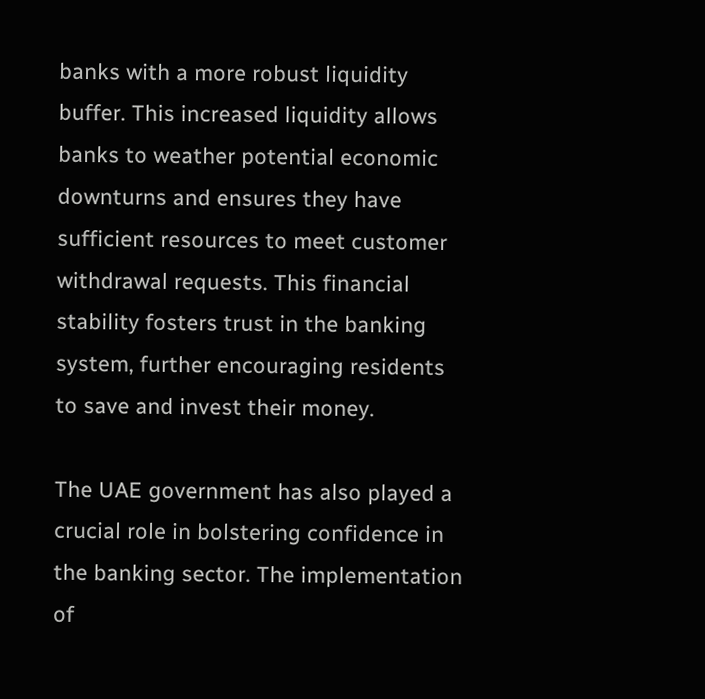banks with a more robust liquidity buffer. This increased liquidity allows banks to weather potential economic downturns and ensures they have sufficient resources to meet customer withdrawal requests. This financial stability fosters trust in the banking system, further encouraging residents to save and invest their money.

The UAE government has also played a crucial role in bolstering confidence in the banking sector. The implementation of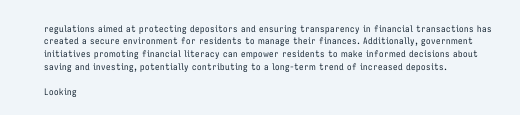regulations aimed at protecting depositors and ensuring transparency in financial transactions has created a secure environment for residents to manage their finances. Additionally, government initiatives promoting financial literacy can empower residents to make informed decisions about saving and investing, potentially contributing to a long-term trend of increased deposits.

Looking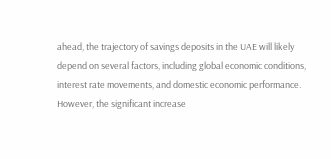ahead, the trajectory of savings deposits in the UAE will likely depend on several factors, including global economic conditions, interest rate movements, and domestic economic performance. However, the significant increase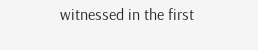witnessed in the first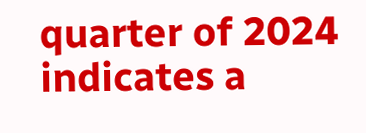quarter of 2024 indicates a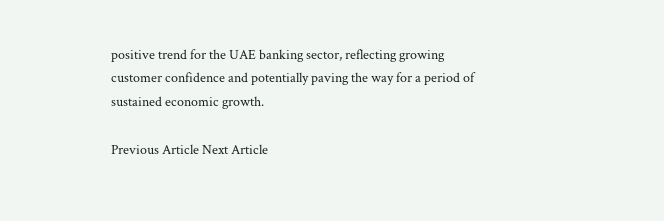positive trend for the UAE banking sector, reflecting growing customer confidence and potentially paving the way for a period of sustained economic growth.

Previous Article Next Article